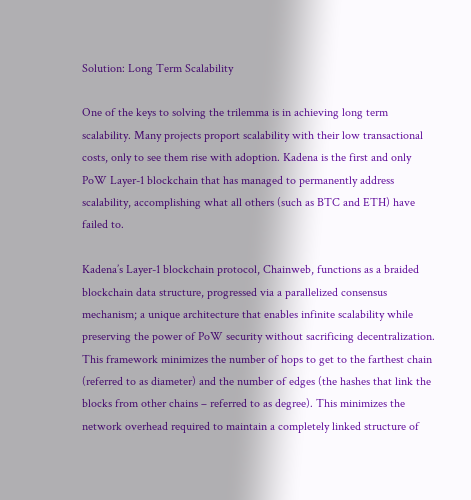Solution: Long Term Scalability

One of the keys to solving the trilemma is in achieving long term scalability. Many projects proport scalability with their low transactional costs, only to see them rise with adoption. Kadena is the first and only PoW Layer-1 blockchain that has managed to permanently address scalability, accomplishing what all others (such as BTC and ETH) have failed to.

Kadena’s Layer-1 blockchain protocol, Chainweb, functions as a braided blockchain data structure, progressed via a parallelized consensus mechanism; a unique architecture that enables infinite scalability while preserving the power of PoW security without sacrificing decentralization. This framework minimizes the number of hops to get to the farthest chain (referred to as diameter) and the number of edges (the hashes that link the blocks from other chains – referred to as degree). This minimizes the network overhead required to maintain a completely linked structure of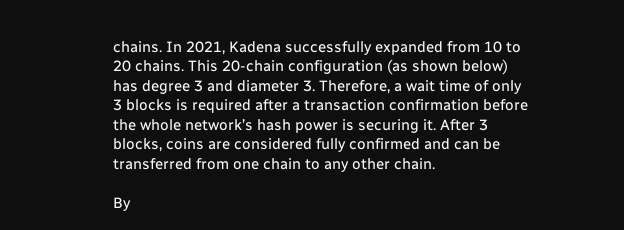chains. In 2021, Kadena successfully expanded from 10 to 20 chains. This 20-chain configuration (as shown below) has degree 3 and diameter 3. Therefore, a wait time of only 3 blocks is required after a transaction confirmation before the whole network’s hash power is securing it. After 3 blocks, coins are considered fully confirmed and can be transferred from one chain to any other chain.

By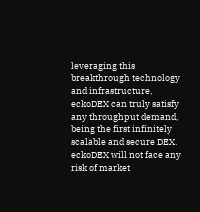leveraging this breakthrough technology and infrastructure, eckoDEX can truly satisfy any throughput demand, being the first infinitely scalable and secure DEX. eckoDEX will not face any risk of market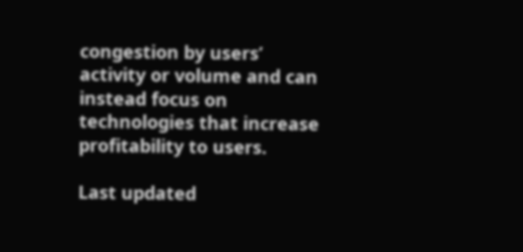congestion by users’ activity or volume and can instead focus on technologies that increase profitability to users.

Last updated